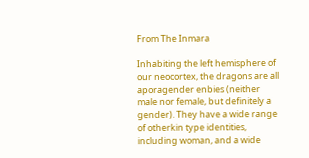From The Inmara

Inhabiting the left hemisphere of our neocortex, the dragons are all aporagender enbies (neither male nor female, but definitely a gender). They have a wide range of otherkin type identities, including woman, and a wide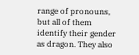range of pronouns, but all of them identify their gender as dragon. They also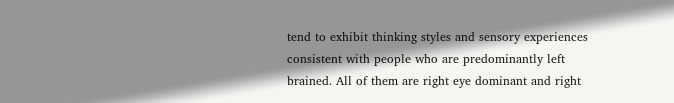tend to exhibit thinking styles and sensory experiences consistent with people who are predominantly left brained. All of them are right eye dominant and right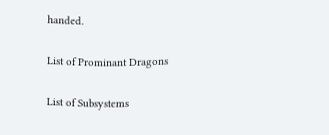handed.

List of Prominant Dragons

List of Subsystems